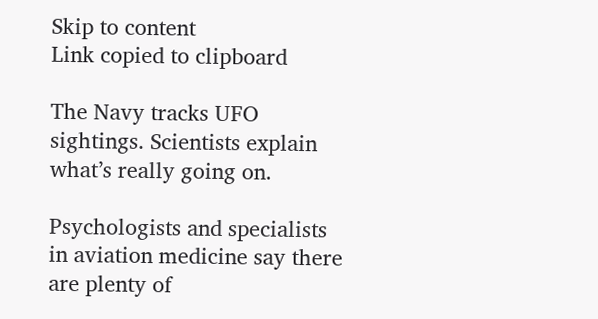Skip to content
Link copied to clipboard

The Navy tracks UFO sightings. Scientists explain what’s really going on.

Psychologists and specialists in aviation medicine say there are plenty of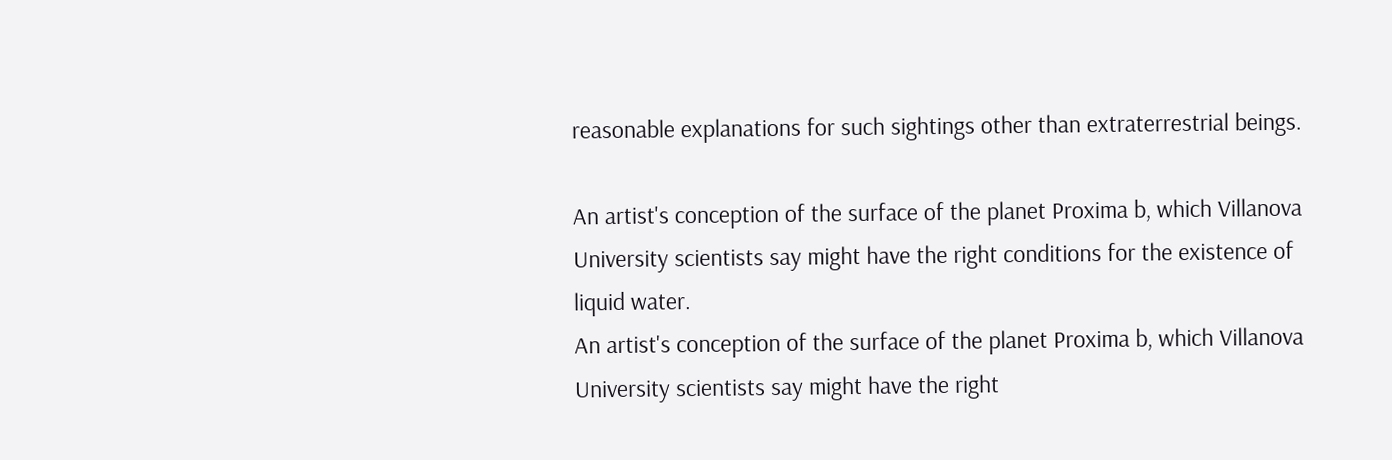reasonable explanations for such sightings other than extraterrestrial beings.

An artist's conception of the surface of the planet Proxima b, which Villanova University scientists say might have the right conditions for the existence of liquid water.
An artist's conception of the surface of the planet Proxima b, which Villanova University scientists say might have the right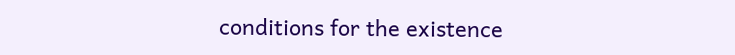conditions for the existence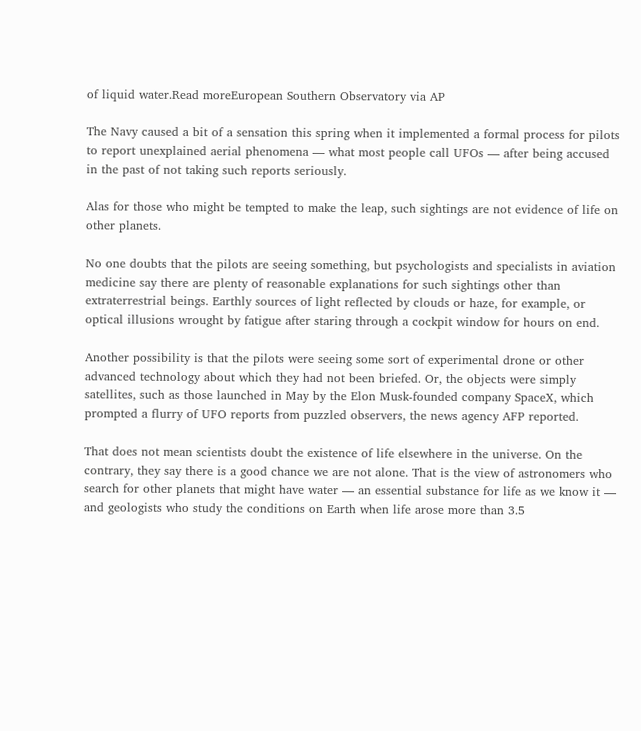of liquid water.Read moreEuropean Southern Observatory via AP

The Navy caused a bit of a sensation this spring when it implemented a formal process for pilots to report unexplained aerial phenomena — what most people call UFOs — after being accused in the past of not taking such reports seriously.

Alas for those who might be tempted to make the leap, such sightings are not evidence of life on other planets.

No one doubts that the pilots are seeing something, but psychologists and specialists in aviation medicine say there are plenty of reasonable explanations for such sightings other than extraterrestrial beings. Earthly sources of light reflected by clouds or haze, for example, or optical illusions wrought by fatigue after staring through a cockpit window for hours on end.

Another possibility is that the pilots were seeing some sort of experimental drone or other advanced technology about which they had not been briefed. Or, the objects were simply satellites, such as those launched in May by the Elon Musk-founded company SpaceX, which prompted a flurry of UFO reports from puzzled observers, the news agency AFP reported.

That does not mean scientists doubt the existence of life elsewhere in the universe. On the contrary, they say there is a good chance we are not alone. That is the view of astronomers who search for other planets that might have water — an essential substance for life as we know it — and geologists who study the conditions on Earth when life arose more than 3.5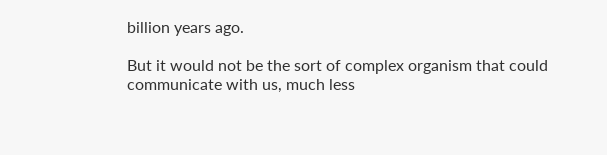billion years ago.

But it would not be the sort of complex organism that could communicate with us, much less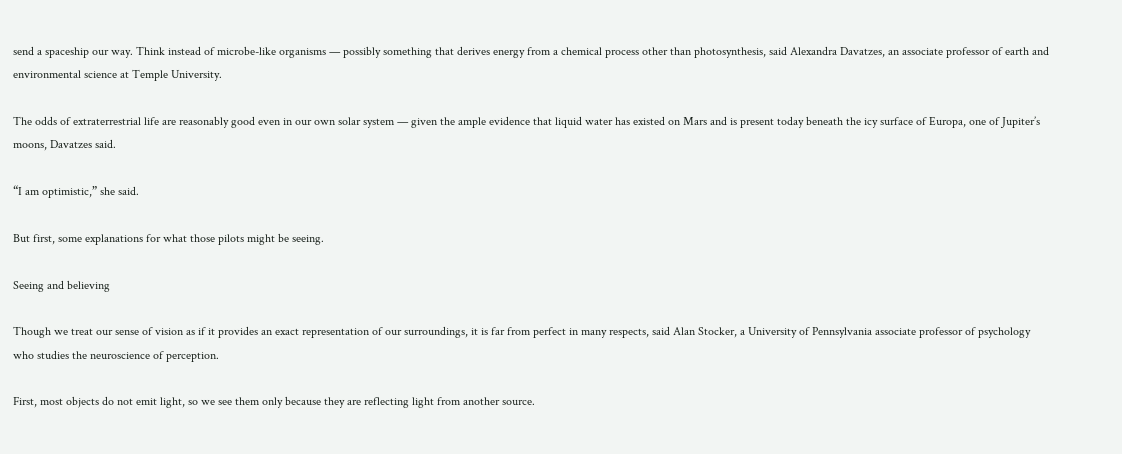send a spaceship our way. Think instead of microbe-like organisms — possibly something that derives energy from a chemical process other than photosynthesis, said Alexandra Davatzes, an associate professor of earth and environmental science at Temple University.

The odds of extraterrestrial life are reasonably good even in our own solar system — given the ample evidence that liquid water has existed on Mars and is present today beneath the icy surface of Europa, one of Jupiter’s moons, Davatzes said.

“I am optimistic,” she said.

But first, some explanations for what those pilots might be seeing.

Seeing and believing

Though we treat our sense of vision as if it provides an exact representation of our surroundings, it is far from perfect in many respects, said Alan Stocker, a University of Pennsylvania associate professor of psychology who studies the neuroscience of perception.

First, most objects do not emit light, so we see them only because they are reflecting light from another source.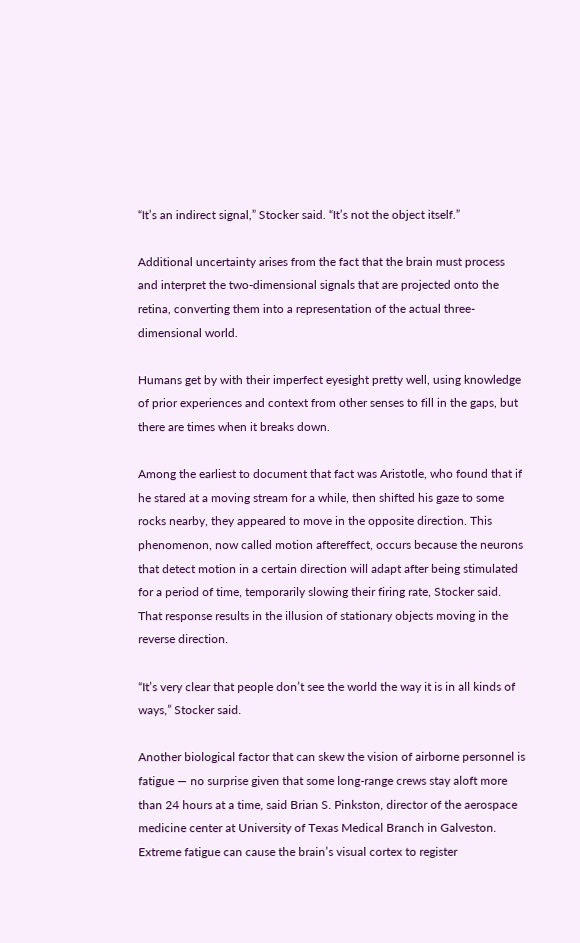“It’s an indirect signal,” Stocker said. “It’s not the object itself.”

Additional uncertainty arises from the fact that the brain must process and interpret the two-dimensional signals that are projected onto the retina, converting them into a representation of the actual three-dimensional world.

Humans get by with their imperfect eyesight pretty well, using knowledge of prior experiences and context from other senses to fill in the gaps, but there are times when it breaks down.

Among the earliest to document that fact was Aristotle, who found that if he stared at a moving stream for a while, then shifted his gaze to some rocks nearby, they appeared to move in the opposite direction. This phenomenon, now called motion aftereffect, occurs because the neurons that detect motion in a certain direction will adapt after being stimulated for a period of time, temporarily slowing their firing rate, Stocker said. That response results in the illusion of stationary objects moving in the reverse direction.

“It’s very clear that people don’t see the world the way it is in all kinds of ways,” Stocker said.

Another biological factor that can skew the vision of airborne personnel is fatigue — no surprise given that some long-range crews stay aloft more than 24 hours at a time, said Brian S. Pinkston, director of the aerospace medicine center at University of Texas Medical Branch in Galveston. Extreme fatigue can cause the brain’s visual cortex to register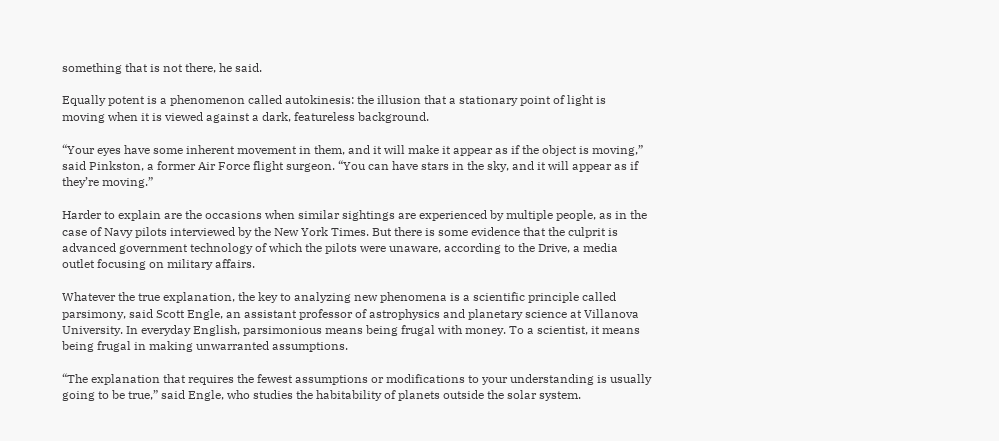something that is not there, he said.

Equally potent is a phenomenon called autokinesis: the illusion that a stationary point of light is moving when it is viewed against a dark, featureless background.

“Your eyes have some inherent movement in them, and it will make it appear as if the object is moving,” said Pinkston, a former Air Force flight surgeon. “You can have stars in the sky, and it will appear as if they’re moving.”

Harder to explain are the occasions when similar sightings are experienced by multiple people, as in the case of Navy pilots interviewed by the New York Times. But there is some evidence that the culprit is advanced government technology of which the pilots were unaware, according to the Drive, a media outlet focusing on military affairs.

Whatever the true explanation, the key to analyzing new phenomena is a scientific principle called parsimony, said Scott Engle, an assistant professor of astrophysics and planetary science at Villanova University. In everyday English, parsimonious means being frugal with money. To a scientist, it means being frugal in making unwarranted assumptions.

“The explanation that requires the fewest assumptions or modifications to your understanding is usually going to be true,” said Engle, who studies the habitability of planets outside the solar system.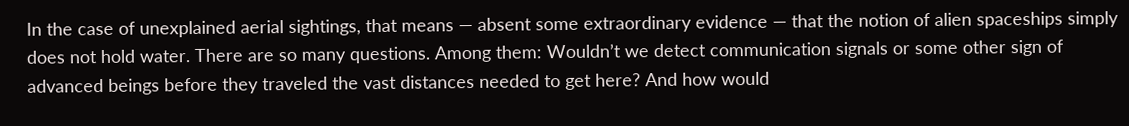In the case of unexplained aerial sightings, that means — absent some extraordinary evidence — that the notion of alien spaceships simply does not hold water. There are so many questions. Among them: Wouldn’t we detect communication signals or some other sign of advanced beings before they traveled the vast distances needed to get here? And how would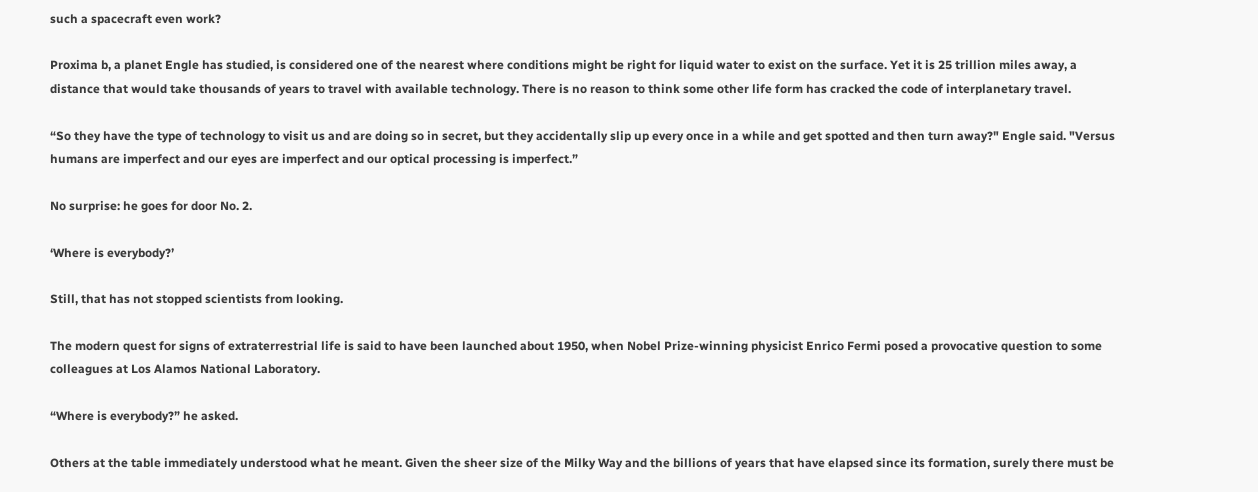such a spacecraft even work?

Proxima b, a planet Engle has studied, is considered one of the nearest where conditions might be right for liquid water to exist on the surface. Yet it is 25 trillion miles away, a distance that would take thousands of years to travel with available technology. There is no reason to think some other life form has cracked the code of interplanetary travel.

“So they have the type of technology to visit us and are doing so in secret, but they accidentally slip up every once in a while and get spotted and then turn away?" Engle said. "Versus humans are imperfect and our eyes are imperfect and our optical processing is imperfect.”

No surprise: he goes for door No. 2.

‘Where is everybody?’

Still, that has not stopped scientists from looking.

The modern quest for signs of extraterrestrial life is said to have been launched about 1950, when Nobel Prize-winning physicist Enrico Fermi posed a provocative question to some colleagues at Los Alamos National Laboratory.

“Where is everybody?” he asked.

Others at the table immediately understood what he meant. Given the sheer size of the Milky Way and the billions of years that have elapsed since its formation, surely there must be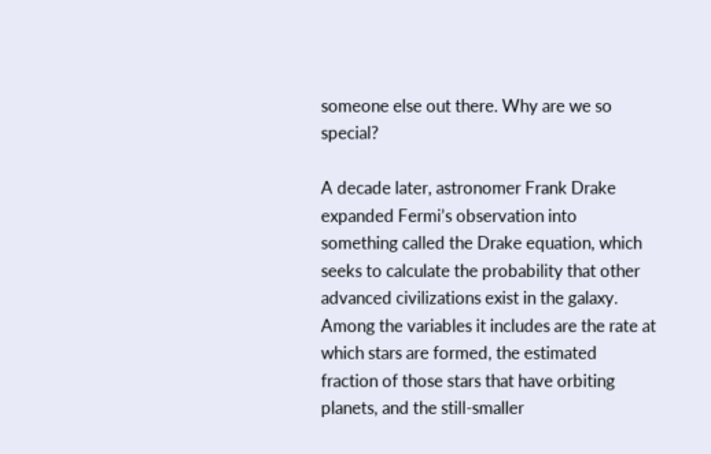someone else out there. Why are we so special?

A decade later, astronomer Frank Drake expanded Fermi’s observation into something called the Drake equation, which seeks to calculate the probability that other advanced civilizations exist in the galaxy. Among the variables it includes are the rate at which stars are formed, the estimated fraction of those stars that have orbiting planets, and the still-smaller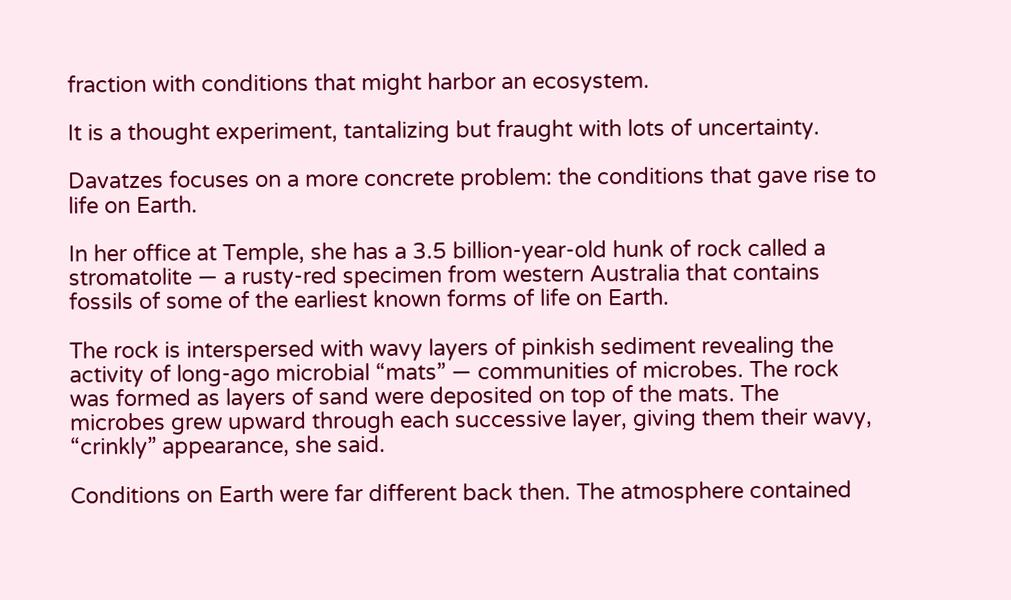fraction with conditions that might harbor an ecosystem.

It is a thought experiment, tantalizing but fraught with lots of uncertainty.

Davatzes focuses on a more concrete problem: the conditions that gave rise to life on Earth.

In her office at Temple, she has a 3.5 billion-year-old hunk of rock called a stromatolite — a rusty-red specimen from western Australia that contains fossils of some of the earliest known forms of life on Earth.

The rock is interspersed with wavy layers of pinkish sediment revealing the activity of long-ago microbial “mats” — communities of microbes. The rock was formed as layers of sand were deposited on top of the mats. The microbes grew upward through each successive layer, giving them their wavy, “crinkly” appearance, she said.

Conditions on Earth were far different back then. The atmosphere contained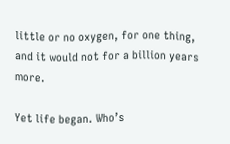little or no oxygen, for one thing, and it would not for a billion years more.

Yet life began. Who’s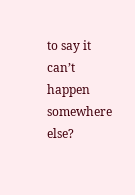to say it can’t happen somewhere else?